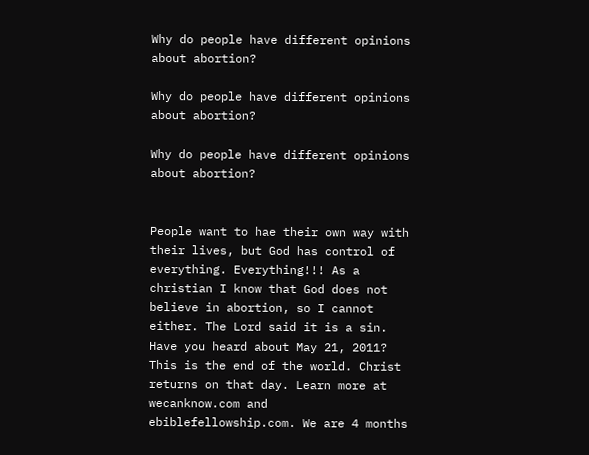Why do people have different opinions about abortion?

Why do people have different opinions about abortion?

Why do people have different opinions about abortion?


People want to hae their own way with their lives, but God has control of everything. Everything!!! As a christian I know that God does not believe in abortion, so I cannot either. The Lord said it is a sin. Have you heard about May 21, 2011? This is the end of the world. Christ returns on that day. Learn more at wecanknow.com and ebiblefellowship.com. We are 4 months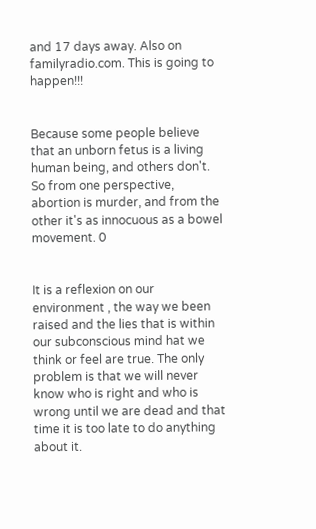and 17 days away. Also on familyradio.com. This is going to happen!!!


Because some people believe that an unborn fetus is a living human being, and others don't. So from one perspective, abortion is murder, and from the other it's as innocuous as a bowel movement. 0


It is a reflexion on our environment , the way we been raised and the lies that is within our subconscious mind hat we think or feel are true. The only problem is that we will never know who is right and who is wrong until we are dead and that time it is too late to do anything about it.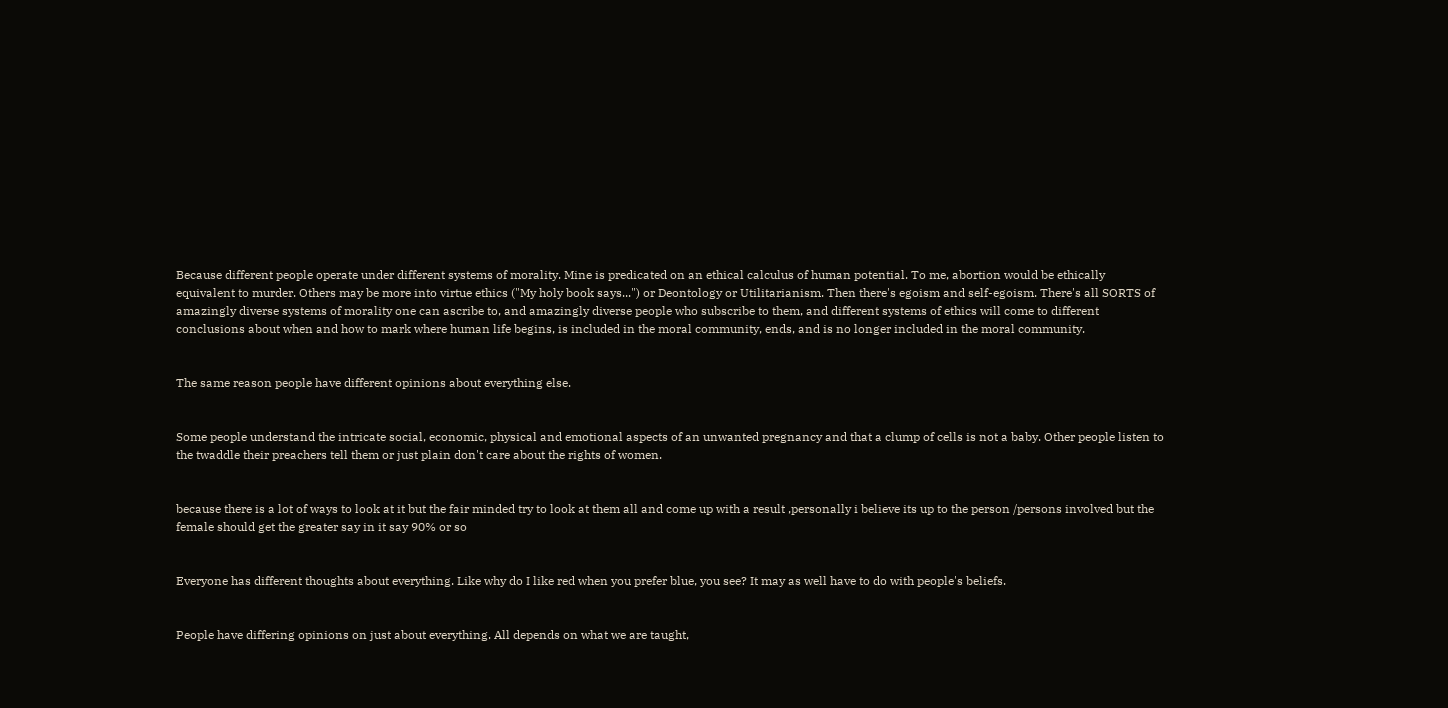Because different people operate under different systems of morality. Mine is predicated on an ethical calculus of human potential. To me, abortion would be ethically equivalent to murder. Others may be more into virtue ethics ("My holy book says...") or Deontology or Utilitarianism. Then there's egoism and self-egoism. There's all SORTS of amazingly diverse systems of morality one can ascribe to, and amazingly diverse people who subscribe to them, and different systems of ethics will come to different conclusions about when and how to mark where human life begins, is included in the moral community, ends, and is no longer included in the moral community.


The same reason people have different opinions about everything else.


Some people understand the intricate social, economic, physical and emotional aspects of an unwanted pregnancy and that a clump of cells is not a baby. Other people listen to the twaddle their preachers tell them or just plain don't care about the rights of women.


because there is a lot of ways to look at it but the fair minded try to look at them all and come up with a result ,personally i believe its up to the person /persons involved but the female should get the greater say in it say 90% or so


Everyone has different thoughts about everything. Like why do I like red when you prefer blue, you see? It may as well have to do with people's beliefs.


People have differing opinions on just about everything. All depends on what we are taught,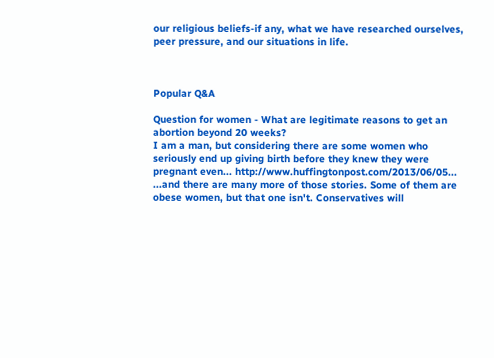our religious beliefs-if any, what we have researched ourselves, peer pressure, and our situations in life.



Popular Q&A

Question for women - What are legitimate reasons to get an abortion beyond 20 weeks?
I am a man, but considering there are some women who seriously end up giving birth before they knew they were pregnant even... http://www.huffingtonpost.com/2013/06/05... ...and there are many more of those stories. Some of them are obese women, but that one isn't. Conservatives will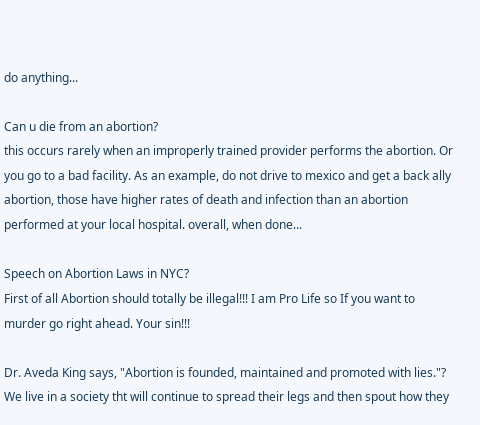do anything...

Can u die from an abortion?
this occurs rarely when an improperly trained provider performs the abortion. Or you go to a bad facility. As an example, do not drive to mexico and get a back ally abortion, those have higher rates of death and infection than an abortion performed at your local hospital. overall, when done...

Speech on Abortion Laws in NYC?
First of all Abortion should totally be illegal!!! I am Pro Life so If you want to murder go right ahead. Your sin!!!

Dr. Aveda King says, "Abortion is founded, maintained and promoted with lies."?
We live in a society tht will continue to spread their legs and then spout how they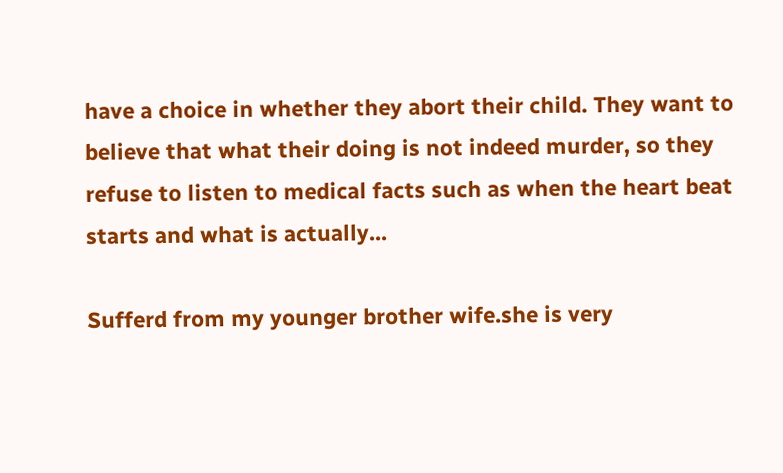have a choice in whether they abort their child. They want to believe that what their doing is not indeed murder, so they refuse to listen to medical facts such as when the heart beat starts and what is actually...

Sufferd from my younger brother wife.she is very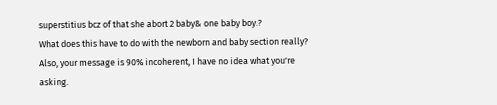superstitius bcz of that she abort 2 baby& one baby boy.?
What does this have to do with the newborn and baby section really? Also, your message is 90% incoherent, I have no idea what you're asking.